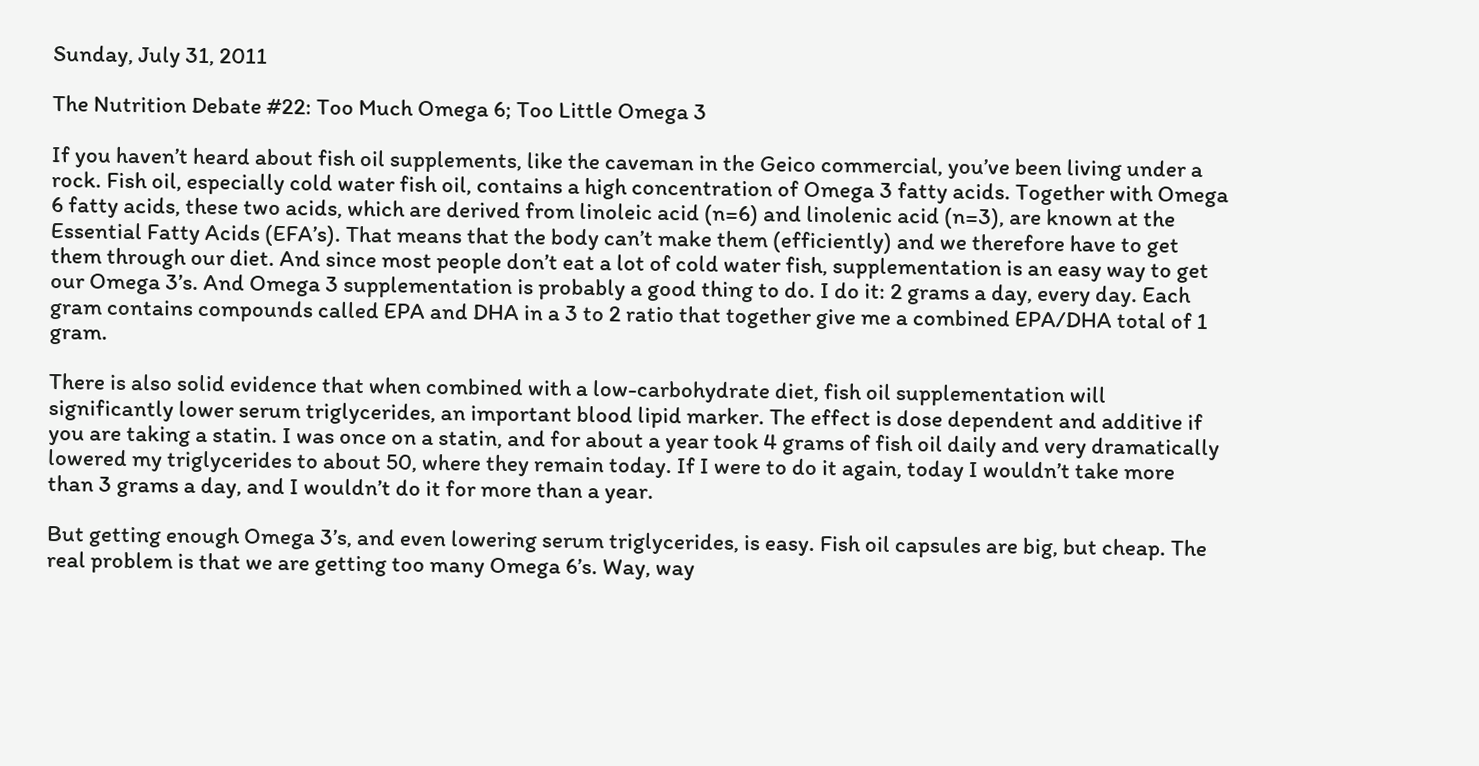Sunday, July 31, 2011

The Nutrition Debate #22: Too Much Omega 6; Too Little Omega 3

If you haven’t heard about fish oil supplements, like the caveman in the Geico commercial, you’ve been living under a rock. Fish oil, especially cold water fish oil, contains a high concentration of Omega 3 fatty acids. Together with Omega 6 fatty acids, these two acids, which are derived from linoleic acid (n=6) and linolenic acid (n=3), are known at the Essential Fatty Acids (EFA’s). That means that the body can’t make them (efficiently) and we therefore have to get them through our diet. And since most people don’t eat a lot of cold water fish, supplementation is an easy way to get our Omega 3’s. And Omega 3 supplementation is probably a good thing to do. I do it: 2 grams a day, every day. Each gram contains compounds called EPA and DHA in a 3 to 2 ratio that together give me a combined EPA/DHA total of 1 gram.

There is also solid evidence that when combined with a low-carbohydrate diet, fish oil supplementation will significantly lower serum triglycerides, an important blood lipid marker. The effect is dose dependent and additive if you are taking a statin. I was once on a statin, and for about a year took 4 grams of fish oil daily and very dramatically lowered my triglycerides to about 50, where they remain today. If I were to do it again, today I wouldn’t take more than 3 grams a day, and I wouldn’t do it for more than a year.

But getting enough Omega 3’s, and even lowering serum triglycerides, is easy. Fish oil capsules are big, but cheap. The real problem is that we are getting too many Omega 6’s. Way, way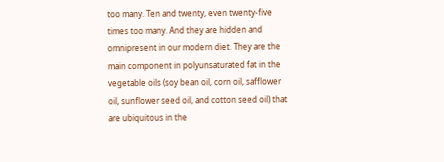too many. Ten and twenty, even twenty-five times too many. And they are hidden and omnipresent in our modern diet. They are the main component in polyunsaturated fat in the vegetable oils (soy bean oil, corn oil, safflower oil, sunflower seed oil, and cotton seed oil) that are ubiquitous in the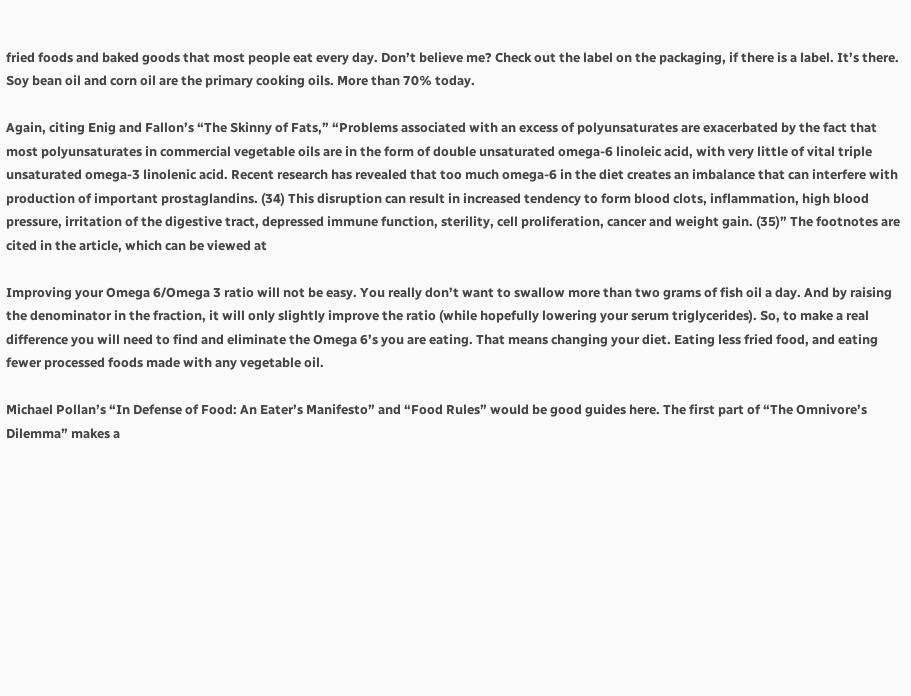fried foods and baked goods that most people eat every day. Don’t believe me? Check out the label on the packaging, if there is a label. It’s there. Soy bean oil and corn oil are the primary cooking oils. More than 70% today.

Again, citing Enig and Fallon’s “The Skinny of Fats,” “Problems associated with an excess of polyunsaturates are exacerbated by the fact that most polyunsaturates in commercial vegetable oils are in the form of double unsaturated omega-6 linoleic acid, with very little of vital triple unsaturated omega-3 linolenic acid. Recent research has revealed that too much omega-6 in the diet creates an imbalance that can interfere with production of important prostaglandins. (34) This disruption can result in increased tendency to form blood clots, inflammation, high blood pressure, irritation of the digestive tract, depressed immune function, sterility, cell proliferation, cancer and weight gain. (35)” The footnotes are cited in the article, which can be viewed at

Improving your Omega 6/Omega 3 ratio will not be easy. You really don’t want to swallow more than two grams of fish oil a day. And by raising the denominator in the fraction, it will only slightly improve the ratio (while hopefully lowering your serum triglycerides). So, to make a real difference you will need to find and eliminate the Omega 6’s you are eating. That means changing your diet. Eating less fried food, and eating fewer processed foods made with any vegetable oil.

Michael Pollan’s “In Defense of Food: An Eater’s Manifesto” and “Food Rules” would be good guides here. The first part of “The Omnivore’s Dilemma” makes a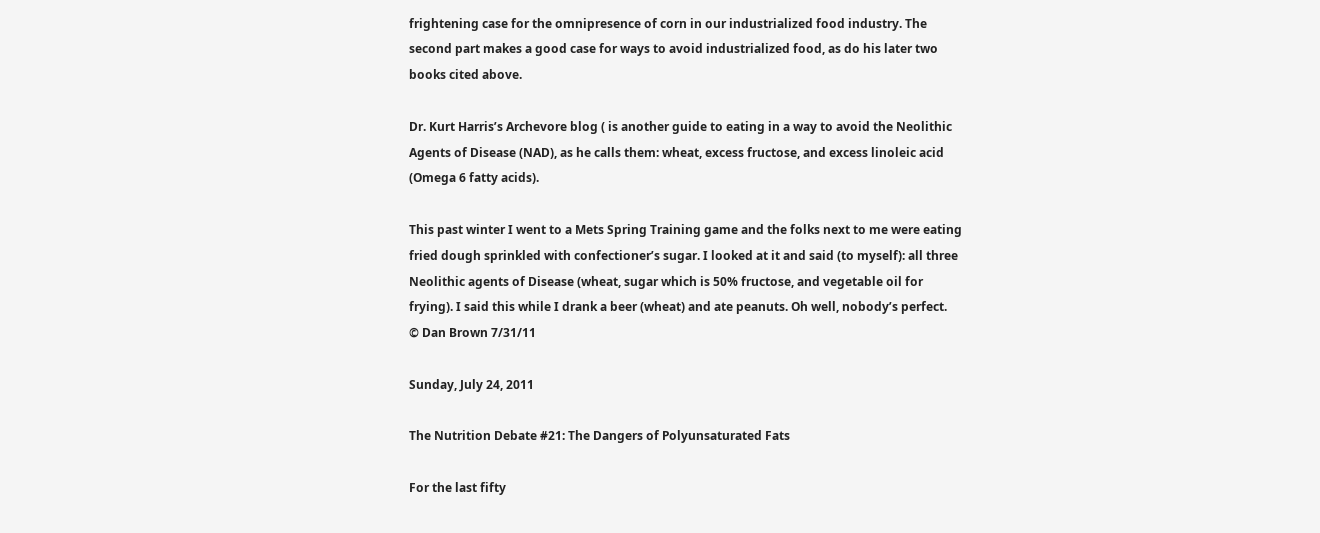frightening case for the omnipresence of corn in our industrialized food industry. The second part makes a good case for ways to avoid industrialized food, as do his later two books cited above.

Dr. Kurt Harris’s Archevore blog ( is another guide to eating in a way to avoid the Neolithic Agents of Disease (NAD), as he calls them: wheat, excess fructose, and excess linoleic acid (Omega 6 fatty acids).

This past winter I went to a Mets Spring Training game and the folks next to me were eating fried dough sprinkled with confectioner’s sugar. I looked at it and said (to myself): all three Neolithic agents of Disease (wheat, sugar which is 50% fructose, and vegetable oil for frying). I said this while I drank a beer (wheat) and ate peanuts. Oh well, nobody’s perfect.
© Dan Brown 7/31/11

Sunday, July 24, 2011

The Nutrition Debate #21: The Dangers of Polyunsaturated Fats

For the last fifty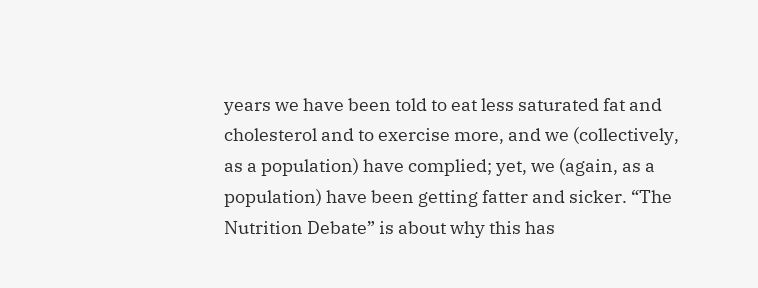years we have been told to eat less saturated fat and cholesterol and to exercise more, and we (collectively, as a population) have complied; yet, we (again, as a population) have been getting fatter and sicker. “The Nutrition Debate” is about why this has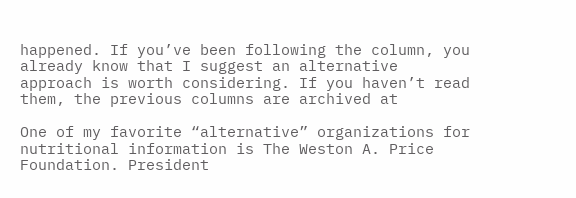happened. If you’ve been following the column, you already know that I suggest an alternative approach is worth considering. If you haven’t read them, the previous columns are archived at

One of my favorite “alternative” organizations for nutritional information is The Weston A. Price Foundation. President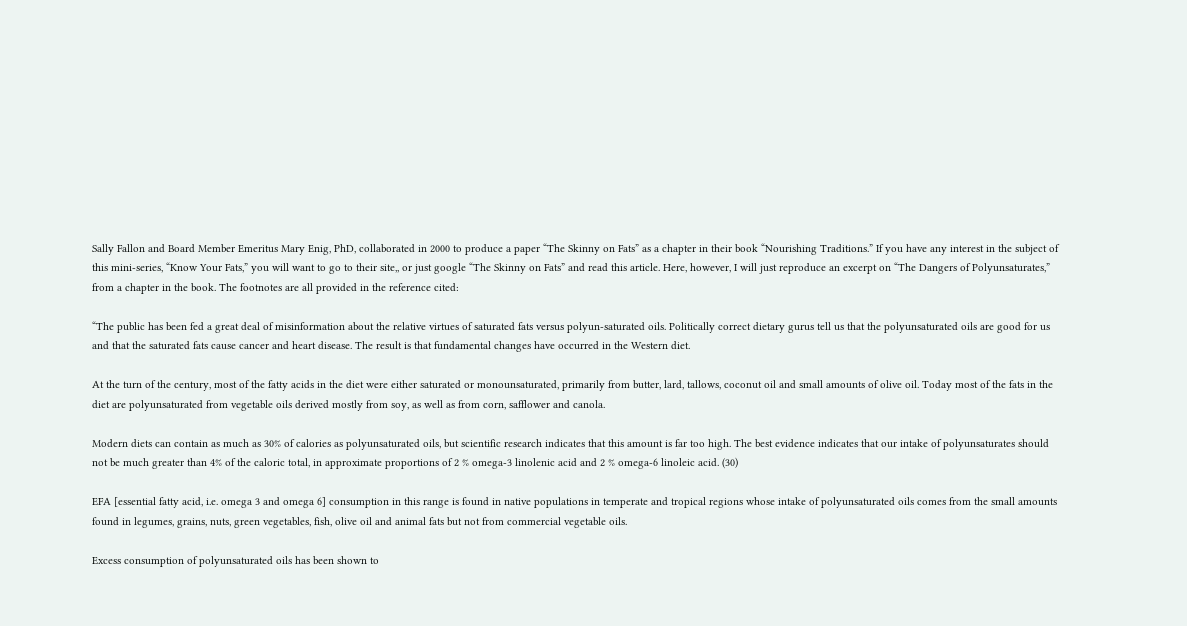Sally Fallon and Board Member Emeritus Mary Enig, PhD, collaborated in 2000 to produce a paper “The Skinny on Fats” as a chapter in their book “Nourishing Traditions.” If you have any interest in the subject of this mini-series, “Know Your Fats,” you will want to go to their site,, or just google “The Skinny on Fats” and read this article. Here, however, I will just reproduce an excerpt on “The Dangers of Polyunsaturates,” from a chapter in the book. The footnotes are all provided in the reference cited:

“The public has been fed a great deal of misinformation about the relative virtues of saturated fats versus polyun-saturated oils. Politically correct dietary gurus tell us that the polyunsaturated oils are good for us and that the saturated fats cause cancer and heart disease. The result is that fundamental changes have occurred in the Western diet.

At the turn of the century, most of the fatty acids in the diet were either saturated or monounsaturated, primarily from butter, lard, tallows, coconut oil and small amounts of olive oil. Today most of the fats in the diet are polyunsaturated from vegetable oils derived mostly from soy, as well as from corn, safflower and canola.

Modern diets can contain as much as 30% of calories as polyunsaturated oils, but scientific research indicates that this amount is far too high. The best evidence indicates that our intake of polyunsaturates should not be much greater than 4% of the caloric total, in approximate proportions of 2 % omega-3 linolenic acid and 2 % omega-6 linoleic acid. (30)

EFA [essential fatty acid, i.e. omega 3 and omega 6] consumption in this range is found in native populations in temperate and tropical regions whose intake of polyunsaturated oils comes from the small amounts found in legumes, grains, nuts, green vegetables, fish, olive oil and animal fats but not from commercial vegetable oils.

Excess consumption of polyunsaturated oils has been shown to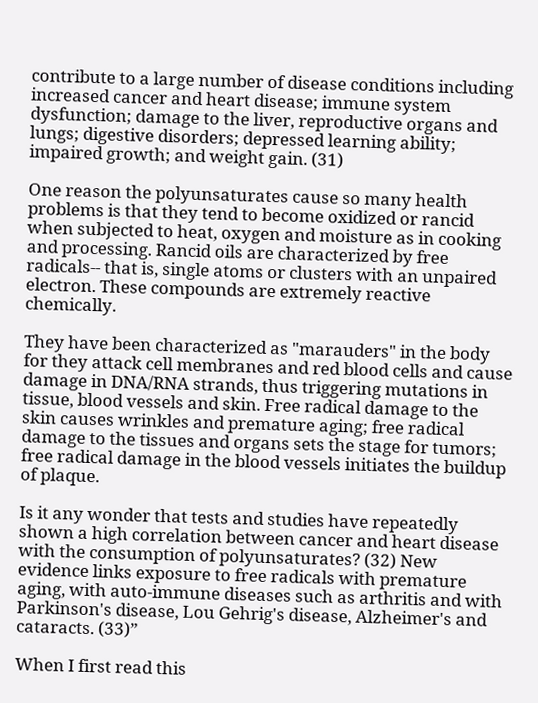contribute to a large number of disease conditions including increased cancer and heart disease; immune system dysfunction; damage to the liver, reproductive organs and lungs; digestive disorders; depressed learning ability; impaired growth; and weight gain. (31)

One reason the polyunsaturates cause so many health problems is that they tend to become oxidized or rancid when subjected to heat, oxygen and moisture as in cooking and processing. Rancid oils are characterized by free radicals-- that is, single atoms or clusters with an unpaired electron. These compounds are extremely reactive chemically.

They have been characterized as "marauders" in the body for they attack cell membranes and red blood cells and cause damage in DNA/RNA strands, thus triggering mutations in tissue, blood vessels and skin. Free radical damage to the skin causes wrinkles and premature aging; free radical damage to the tissues and organs sets the stage for tumors; free radical damage in the blood vessels initiates the buildup of plaque.

Is it any wonder that tests and studies have repeatedly shown a high correlation between cancer and heart disease with the consumption of polyunsaturates? (32) New evidence links exposure to free radicals with premature aging, with auto-immune diseases such as arthritis and with Parkinson's disease, Lou Gehrig's disease, Alzheimer's and cataracts. (33)”

When I first read this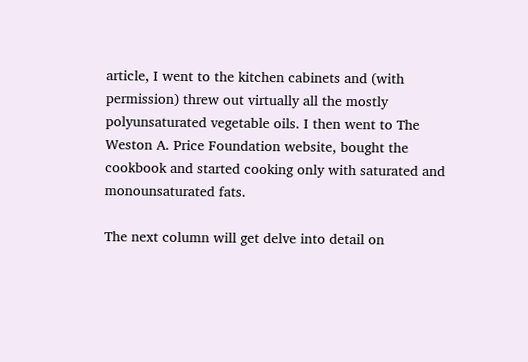article, I went to the kitchen cabinets and (with permission) threw out virtually all the mostly polyunsaturated vegetable oils. I then went to The Weston A. Price Foundation website, bought the cookbook and started cooking only with saturated and monounsaturated fats.

The next column will get delve into detail on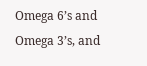Omega 6’s and Omega 3’s, and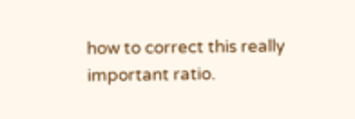how to correct this really important ratio.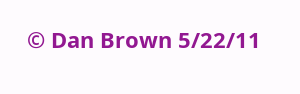© Dan Brown 5/22/11